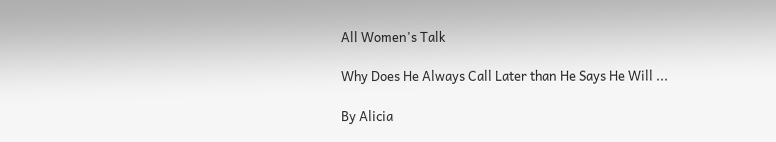All Women's Talk

Why Does He Always Call Later than He Says He Will ...

By Alicia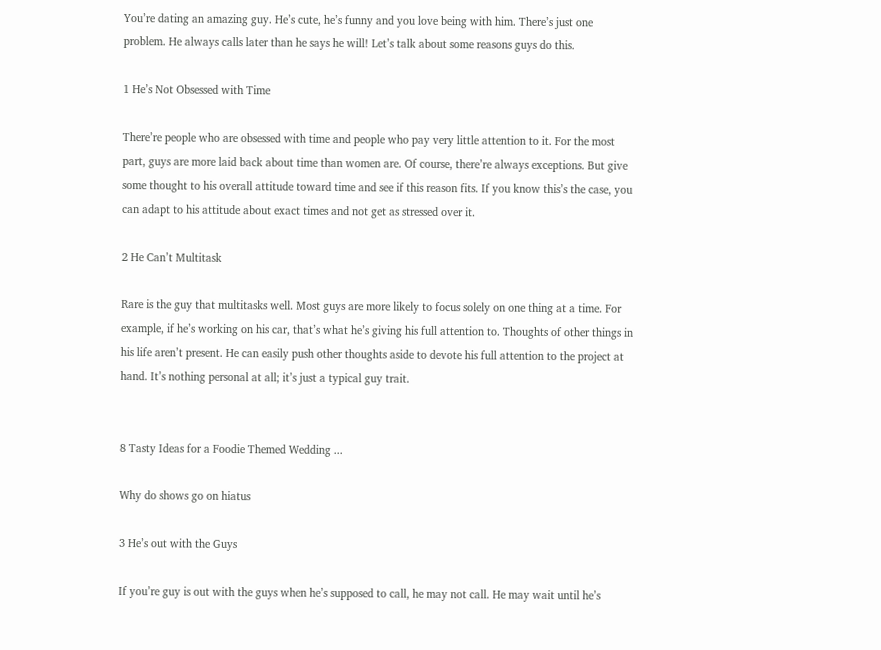You’re dating an amazing guy. He’s cute, he’s funny and you love being with him. There’s just one problem. He always calls later than he says he will! Let’s talk about some reasons guys do this.

1 He’s Not Obsessed with Time

There’re people who are obsessed with time and people who pay very little attention to it. For the most part, guys are more laid back about time than women are. Of course, there’re always exceptions. But give some thought to his overall attitude toward time and see if this reason fits. If you know this’s the case, you can adapt to his attitude about exact times and not get as stressed over it.

2 He Can’t Multitask

Rare is the guy that multitasks well. Most guys are more likely to focus solely on one thing at a time. For example, if he’s working on his car, that’s what he’s giving his full attention to. Thoughts of other things in his life aren’t present. He can easily push other thoughts aside to devote his full attention to the project at hand. It’s nothing personal at all; it’s just a typical guy trait.


8 Tasty Ideas for a Foodie Themed Wedding ...

Why do shows go on hiatus

3 He’s out with the Guys

If you’re guy is out with the guys when he’s supposed to call, he may not call. He may wait until he’s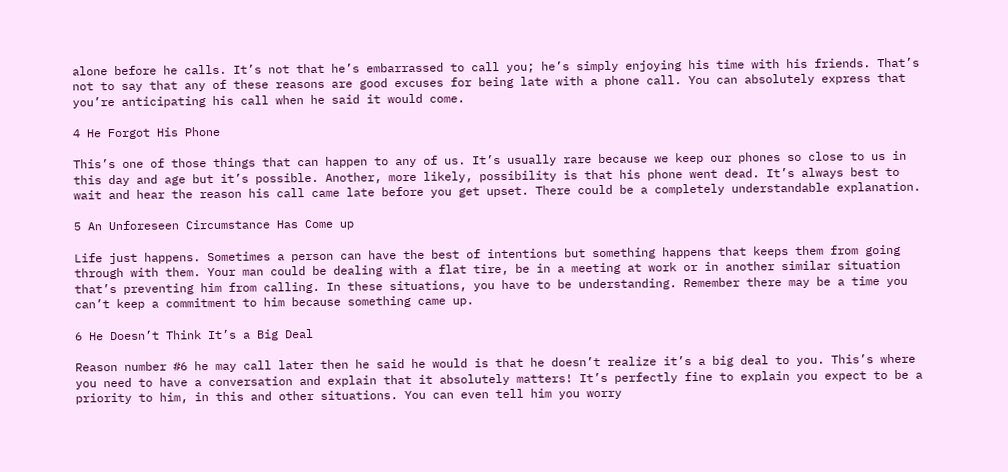alone before he calls. It’s not that he’s embarrassed to call you; he’s simply enjoying his time with his friends. That’s not to say that any of these reasons are good excuses for being late with a phone call. You can absolutely express that you’re anticipating his call when he said it would come.

4 He Forgot His Phone

This’s one of those things that can happen to any of us. It’s usually rare because we keep our phones so close to us in this day and age but it’s possible. Another, more likely, possibility is that his phone went dead. It’s always best to wait and hear the reason his call came late before you get upset. There could be a completely understandable explanation.

5 An Unforeseen Circumstance Has Come up

Life just happens. Sometimes a person can have the best of intentions but something happens that keeps them from going through with them. Your man could be dealing with a flat tire, be in a meeting at work or in another similar situation that’s preventing him from calling. In these situations, you have to be understanding. Remember there may be a time you can’t keep a commitment to him because something came up.

6 He Doesn’t Think It’s a Big Deal

Reason number #6 he may call later then he said he would is that he doesn’t realize it’s a big deal to you. This’s where you need to have a conversation and explain that it absolutely matters! It’s perfectly fine to explain you expect to be a priority to him, in this and other situations. You can even tell him you worry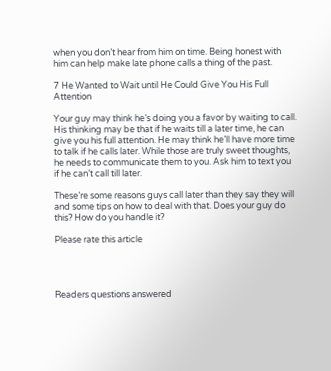when you don’t hear from him on time. Being honest with him can help make late phone calls a thing of the past.

7 He Wanted to Wait until He Could Give You His Full Attention

Your guy may think he’s doing you a favor by waiting to call. His thinking may be that if he waits till a later time, he can give you his full attention. He may think he’ll have more time to talk if he calls later. While those are truly sweet thoughts, he needs to communicate them to you. Ask him to text you if he can’t call till later.

These’re some reasons guys call later than they say they will and some tips on how to deal with that. Does your guy do this? How do you handle it?

Please rate this article




Readers questions answered